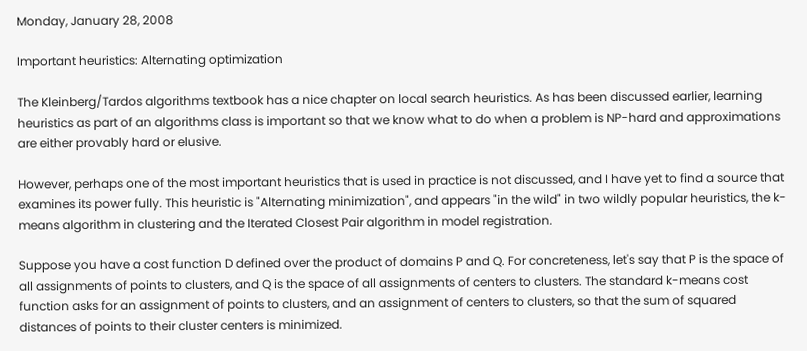Monday, January 28, 2008

Important heuristics: Alternating optimization

The Kleinberg/Tardos algorithms textbook has a nice chapter on local search heuristics. As has been discussed earlier, learning heuristics as part of an algorithms class is important so that we know what to do when a problem is NP-hard and approximations are either provably hard or elusive.

However, perhaps one of the most important heuristics that is used in practice is not discussed, and I have yet to find a source that examines its power fully. This heuristic is "Alternating minimization", and appears "in the wild" in two wildly popular heuristics, the k-means algorithm in clustering and the Iterated Closest Pair algorithm in model registration.

Suppose you have a cost function D defined over the product of domains P and Q. For concreteness, let's say that P is the space of all assignments of points to clusters, and Q is the space of all assignments of centers to clusters. The standard k-means cost function asks for an assignment of points to clusters, and an assignment of centers to clusters, so that the sum of squared distances of points to their cluster centers is minimized.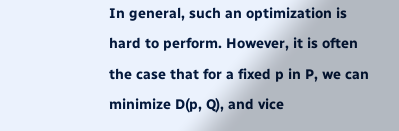In general, such an optimization is hard to perform. However, it is often the case that for a fixed p in P, we can minimize D(p, Q), and vice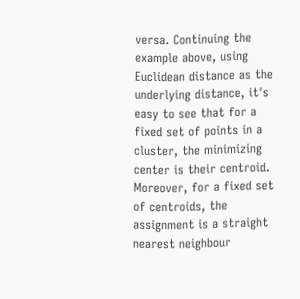versa. Continuing the example above, using Euclidean distance as the underlying distance, it's easy to see that for a fixed set of points in a cluster, the minimizing center is their centroid. Moreover, for a fixed set of centroids, the assignment is a straight nearest neighbour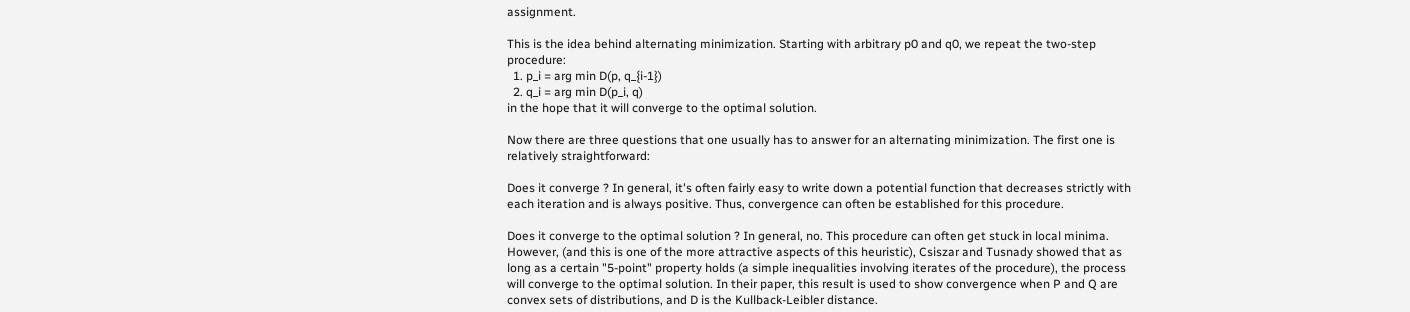assignment.

This is the idea behind alternating minimization. Starting with arbitrary p0 and q0, we repeat the two-step procedure:
  1. p_i = arg min D(p, q_{i-1})
  2. q_i = arg min D(p_i, q)
in the hope that it will converge to the optimal solution.

Now there are three questions that one usually has to answer for an alternating minimization. The first one is relatively straightforward:

Does it converge ? In general, it's often fairly easy to write down a potential function that decreases strictly with each iteration and is always positive. Thus, convergence can often be established for this procedure.

Does it converge to the optimal solution ? In general, no. This procedure can often get stuck in local minima. However, (and this is one of the more attractive aspects of this heuristic), Csiszar and Tusnady showed that as long as a certain "5-point" property holds (a simple inequalities involving iterates of the procedure), the process will converge to the optimal solution. In their paper, this result is used to show convergence when P and Q are convex sets of distributions, and D is the Kullback-Leibler distance.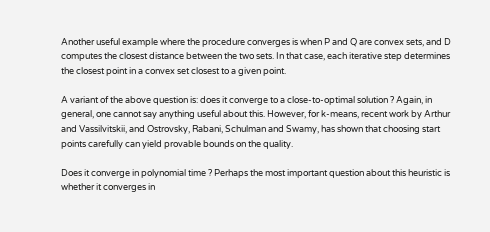Another useful example where the procedure converges is when P and Q are convex sets, and D computes the closest distance between the two sets. In that case, each iterative step determines the closest point in a convex set closest to a given point.

A variant of the above question is: does it converge to a close-to-optimal solution ? Again, in general, one cannot say anything useful about this. However, for k-means, recent work by Arthur and Vassilvitskii, and Ostrovsky, Rabani, Schulman and Swamy, has shown that choosing start points carefully can yield provable bounds on the quality.

Does it converge in polynomial time ? Perhaps the most important question about this heuristic is whether it converges in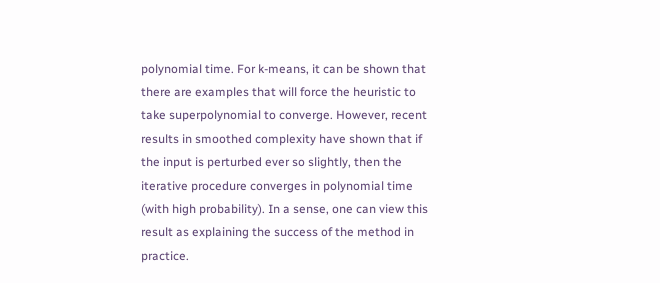polynomial time. For k-means, it can be shown that there are examples that will force the heuristic to take superpolynomial to converge. However, recent results in smoothed complexity have shown that if the input is perturbed ever so slightly, then the iterative procedure converges in polynomial time (with high probability). In a sense, one can view this result as explaining the success of the method in practice.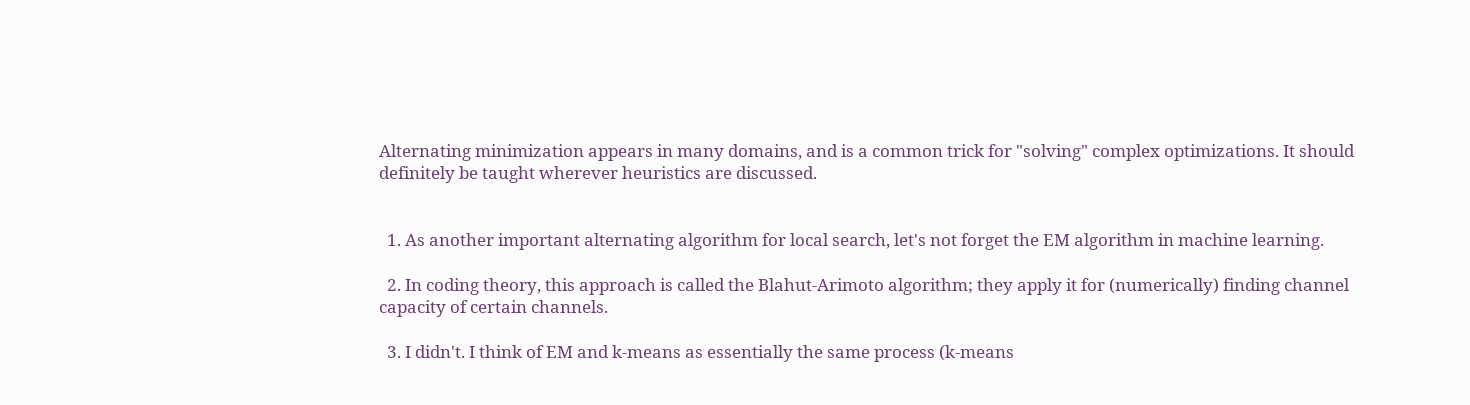Alternating minimization appears in many domains, and is a common trick for "solving" complex optimizations. It should definitely be taught wherever heuristics are discussed.


  1. As another important alternating algorithm for local search, let's not forget the EM algorithm in machine learning.

  2. In coding theory, this approach is called the Blahut-Arimoto algorithm; they apply it for (numerically) finding channel capacity of certain channels.

  3. I didn't. I think of EM and k-means as essentially the same process (k-means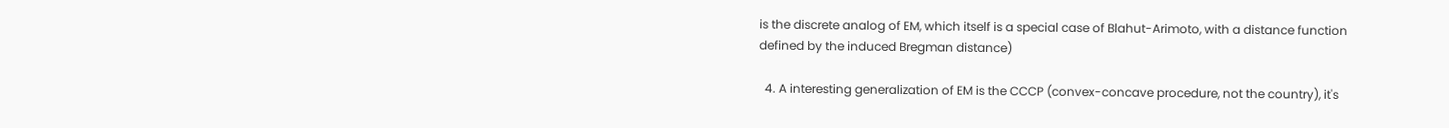is the discrete analog of EM, which itself is a special case of Blahut-Arimoto, with a distance function defined by the induced Bregman distance)

  4. A interesting generalization of EM is the CCCP (convex-concave procedure, not the country), it's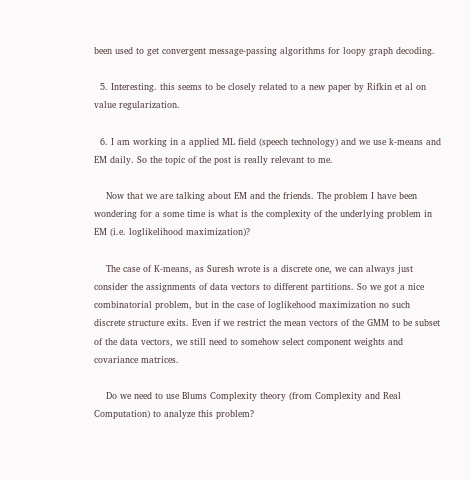been used to get convergent message-passing algorithms for loopy graph decoding.

  5. Interesting. this seems to be closely related to a new paper by Rifkin et al on value regularization.

  6. I am working in a applied ML field (speech technology) and we use k-means and EM daily. So the topic of the post is really relevant to me.

    Now that we are talking about EM and the friends. The problem I have been wondering for a some time is what is the complexity of the underlying problem in EM (i.e. loglikelihood maximization)?

    The case of K-means, as Suresh wrote is a discrete one, we can always just consider the assignments of data vectors to different partitions. So we got a nice combinatorial problem, but in the case of loglikehood maximization no such discrete structure exits. Even if we restrict the mean vectors of the GMM to be subset of the data vectors, we still need to somehow select component weights and covariance matrices.

    Do we need to use Blums Complexity theory (from Complexity and Real Computation) to analyze this problem?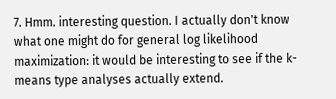7. Hmm. interesting question. I actually don't know what one might do for general log likelihood maximization: it would be interesting to see if the k-means type analyses actually extend.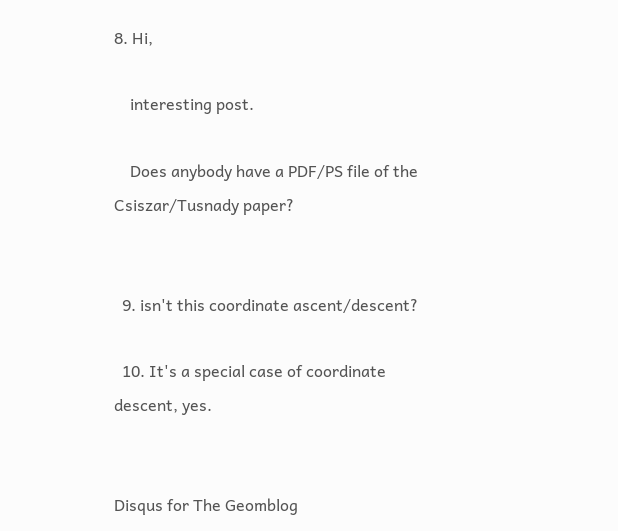8. Hi,

    interesting post.

    Does anybody have a PDF/PS file of the Csiszar/Tusnady paper?


  9. isn't this coordinate ascent/descent?

  10. It's a special case of coordinate descent, yes.


Disqus for The Geomblog